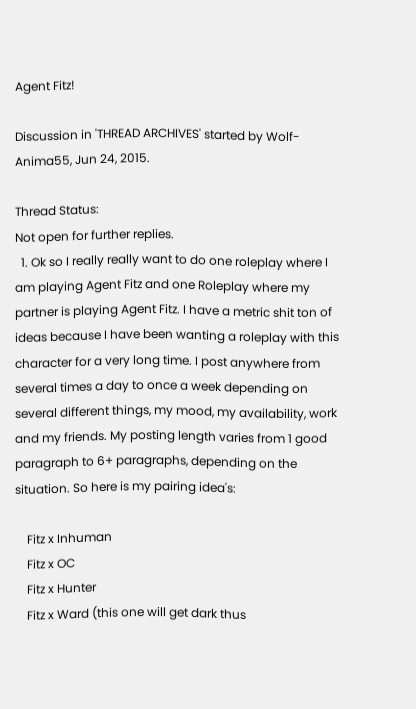Agent Fitz!

Discussion in 'THREAD ARCHIVES' started by Wolf-Anima55, Jun 24, 2015.

Thread Status:
Not open for further replies.
  1. Ok so I really really want to do one roleplay where I am playing Agent Fitz and one Roleplay where my partner is playing Agent Fitz. I have a metric shit ton of ideas because I have been wanting a roleplay with this character for a very long time. I post anywhere from several times a day to once a week depending on several different things, my mood, my availability, work and my friends. My posting length varies from 1 good paragraph to 6+ paragraphs, depending on the situation. So here is my pairing idea's:

    Fitz x Inhuman
    Fitz x OC
    Fitz x Hunter
    Fitz x Ward (this one will get dark thus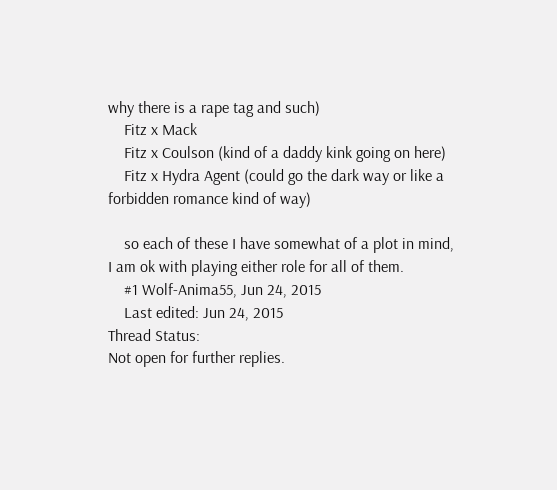why there is a rape tag and such)
    Fitz x Mack
    Fitz x Coulson (kind of a daddy kink going on here)
    Fitz x Hydra Agent (could go the dark way or like a forbidden romance kind of way)

    so each of these I have somewhat of a plot in mind, I am ok with playing either role for all of them.
    #1 Wolf-Anima55, Jun 24, 2015
    Last edited: Jun 24, 2015
Thread Status:
Not open for further replies.